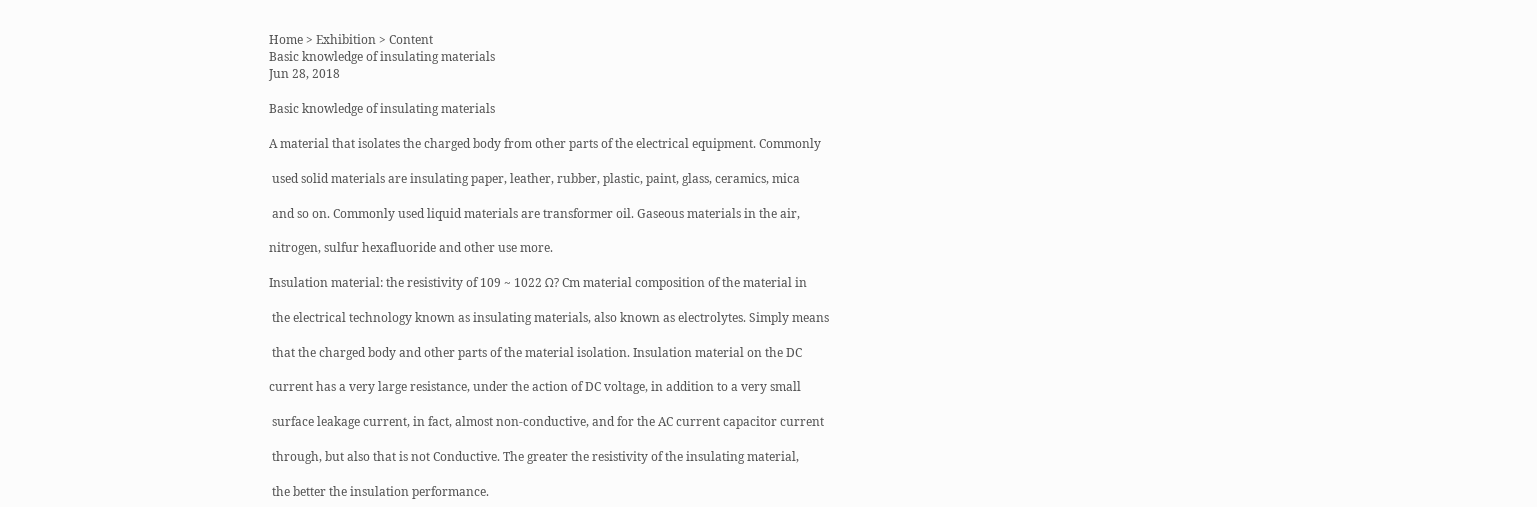Home > Exhibition > Content
Basic knowledge of insulating materials
Jun 28, 2018

Basic knowledge of insulating materials

A material that isolates the charged body from other parts of the electrical equipment. Commonly

 used solid materials are insulating paper, leather, rubber, plastic, paint, glass, ceramics, mica

 and so on. Commonly used liquid materials are transformer oil. Gaseous materials in the air,

nitrogen, sulfur hexafluoride and other use more.

Insulation material: the resistivity of 109 ~ 1022 Ω? Cm material composition of the material in

 the electrical technology known as insulating materials, also known as electrolytes. Simply means

 that the charged body and other parts of the material isolation. Insulation material on the DC

current has a very large resistance, under the action of DC voltage, in addition to a very small

 surface leakage current, in fact, almost non-conductive, and for the AC current capacitor current

 through, but also that is not Conductive. The greater the resistivity of the insulating material,

 the better the insulation performance.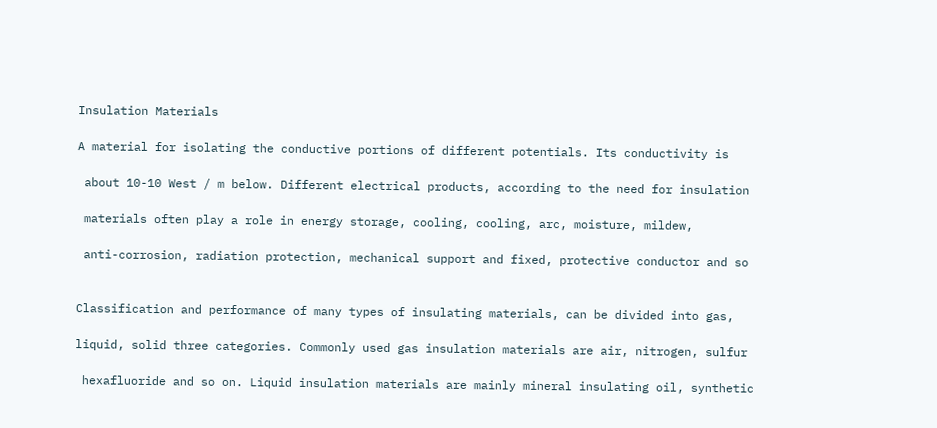Insulation Materials

A material for isolating the conductive portions of different potentials. Its conductivity is

 about 10-10 West / m below. Different electrical products, according to the need for insulation

 materials often play a role in energy storage, cooling, cooling, arc, moisture, mildew,

 anti-corrosion, radiation protection, mechanical support and fixed, protective conductor and so


Classification and performance of many types of insulating materials, can be divided into gas,

liquid, solid three categories. Commonly used gas insulation materials are air, nitrogen, sulfur

 hexafluoride and so on. Liquid insulation materials are mainly mineral insulating oil, synthetic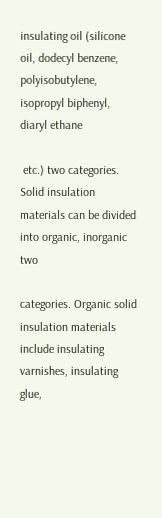insulating oil (silicone oil, dodecyl benzene, polyisobutylene, isopropyl biphenyl, diaryl ethane

 etc.) two categories. Solid insulation materials can be divided into organic, inorganic two

categories. Organic solid insulation materials include insulating varnishes, insulating glue,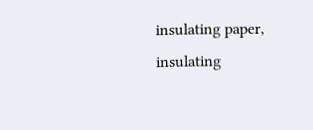insulating paper, insulating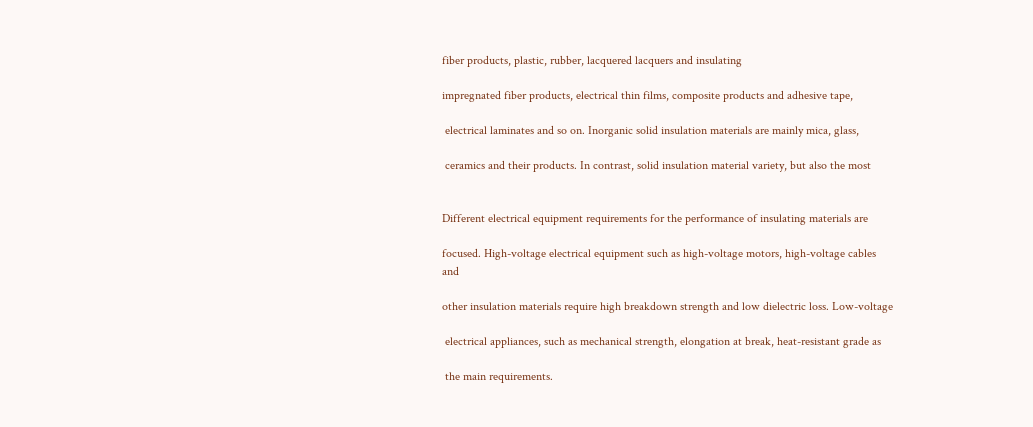fiber products, plastic, rubber, lacquered lacquers and insulating

impregnated fiber products, electrical thin films, composite products and adhesive tape,

 electrical laminates and so on. Inorganic solid insulation materials are mainly mica, glass,

 ceramics and their products. In contrast, solid insulation material variety, but also the most


Different electrical equipment requirements for the performance of insulating materials are

focused. High-voltage electrical equipment such as high-voltage motors, high-voltage cables and

other insulation materials require high breakdown strength and low dielectric loss. Low-voltage

 electrical appliances, such as mechanical strength, elongation at break, heat-resistant grade as

 the main requirements.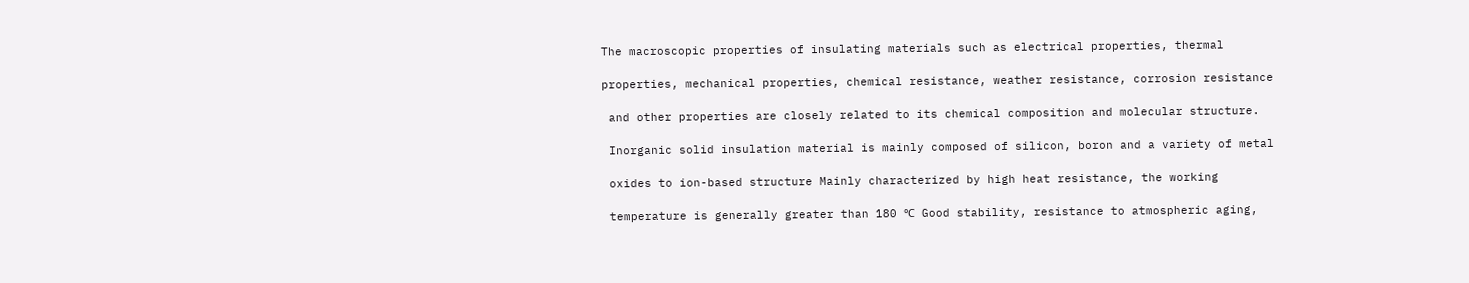The macroscopic properties of insulating materials such as electrical properties, thermal

properties, mechanical properties, chemical resistance, weather resistance, corrosion resistance

 and other properties are closely related to its chemical composition and molecular structure.

 Inorganic solid insulation material is mainly composed of silicon, boron and a variety of metal

 oxides to ion-based structure Mainly characterized by high heat resistance, the working

 temperature is generally greater than 180 ℃ Good stability, resistance to atmospheric aging,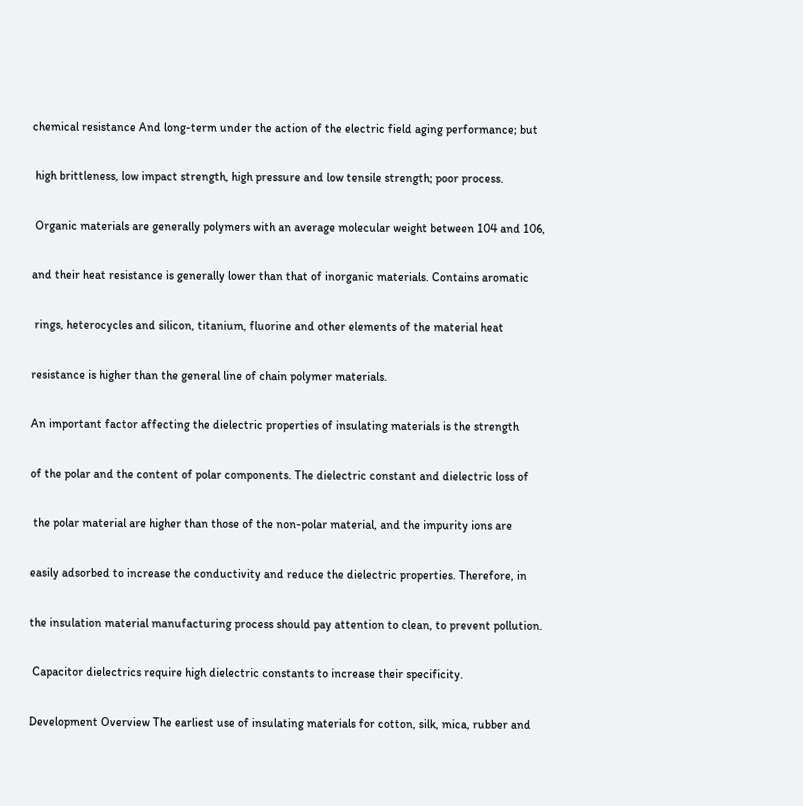chemical resistance And long-term under the action of the electric field aging performance; but

 high brittleness, low impact strength, high pressure and low tensile strength; poor process.

 Organic materials are generally polymers with an average molecular weight between 104 and 106,

and their heat resistance is generally lower than that of inorganic materials. Contains aromatic

 rings, heterocycles and silicon, titanium, fluorine and other elements of the material heat

resistance is higher than the general line of chain polymer materials.

An important factor affecting the dielectric properties of insulating materials is the strength

of the polar and the content of polar components. The dielectric constant and dielectric loss of

 the polar material are higher than those of the non-polar material, and the impurity ions are

easily adsorbed to increase the conductivity and reduce the dielectric properties. Therefore, in

the insulation material manufacturing process should pay attention to clean, to prevent pollution.

 Capacitor dielectrics require high dielectric constants to increase their specificity.

Development Overview The earliest use of insulating materials for cotton, silk, mica, rubber and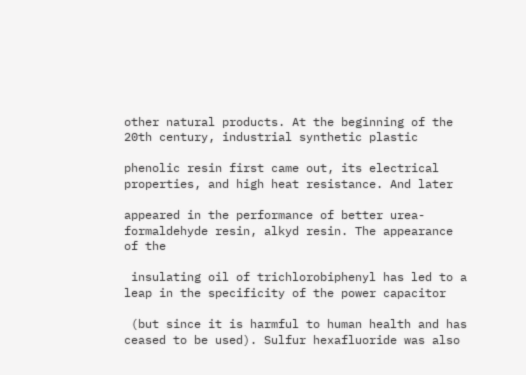other natural products. At the beginning of the 20th century, industrial synthetic plastic

phenolic resin first came out, its electrical properties, and high heat resistance. And later

appeared in the performance of better urea-formaldehyde resin, alkyd resin. The appearance of the

 insulating oil of trichlorobiphenyl has led to a leap in the specificity of the power capacitor

 (but since it is harmful to human health and has ceased to be used). Sulfur hexafluoride was also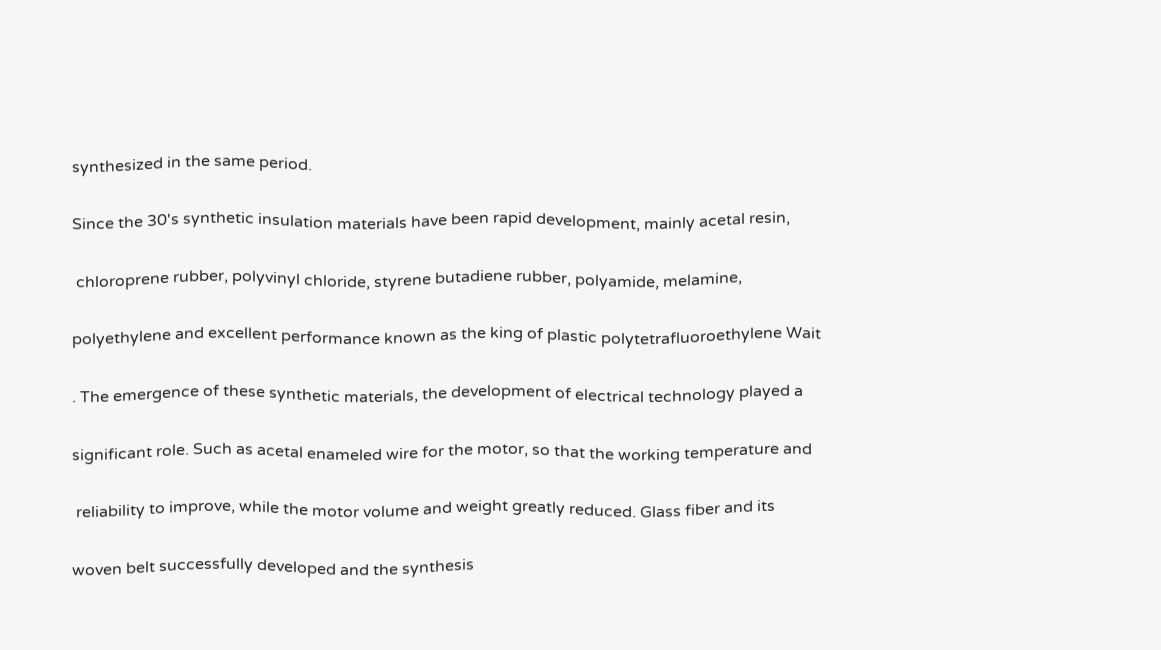synthesized in the same period.

Since the 30's synthetic insulation materials have been rapid development, mainly acetal resin,

 chloroprene rubber, polyvinyl chloride, styrene butadiene rubber, polyamide, melamine,

polyethylene and excellent performance known as the king of plastic polytetrafluoroethylene Wait

. The emergence of these synthetic materials, the development of electrical technology played a

significant role. Such as acetal enameled wire for the motor, so that the working temperature and

 reliability to improve, while the motor volume and weight greatly reduced. Glass fiber and its

woven belt successfully developed and the synthesis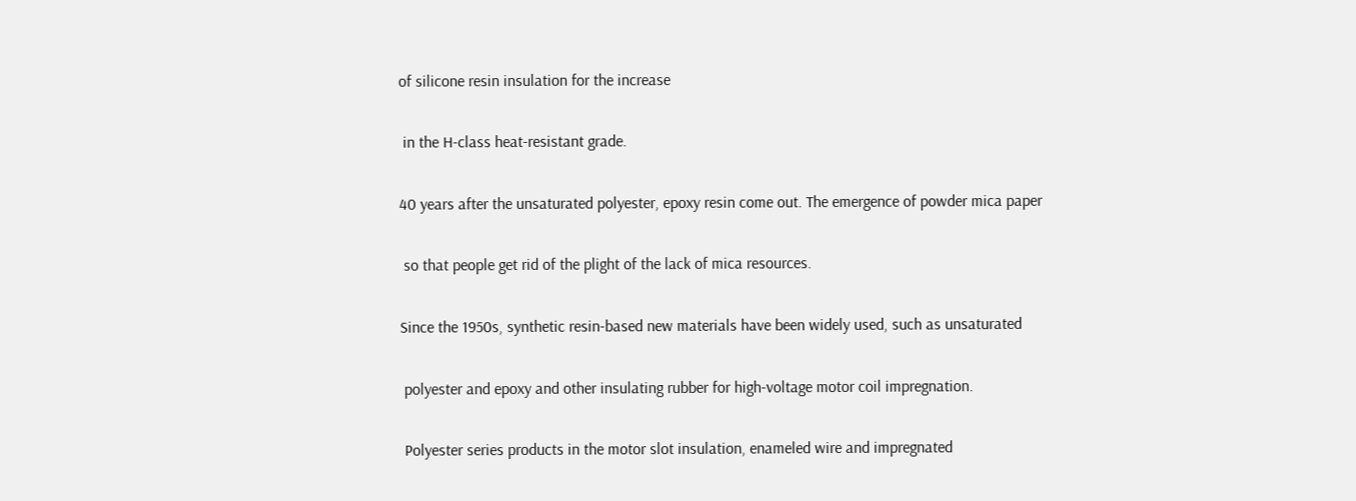of silicone resin insulation for the increase

 in the H-class heat-resistant grade.

40 years after the unsaturated polyester, epoxy resin come out. The emergence of powder mica paper

 so that people get rid of the plight of the lack of mica resources.

Since the 1950s, synthetic resin-based new materials have been widely used, such as unsaturated

 polyester and epoxy and other insulating rubber for high-voltage motor coil impregnation.

 Polyester series products in the motor slot insulation, enameled wire and impregnated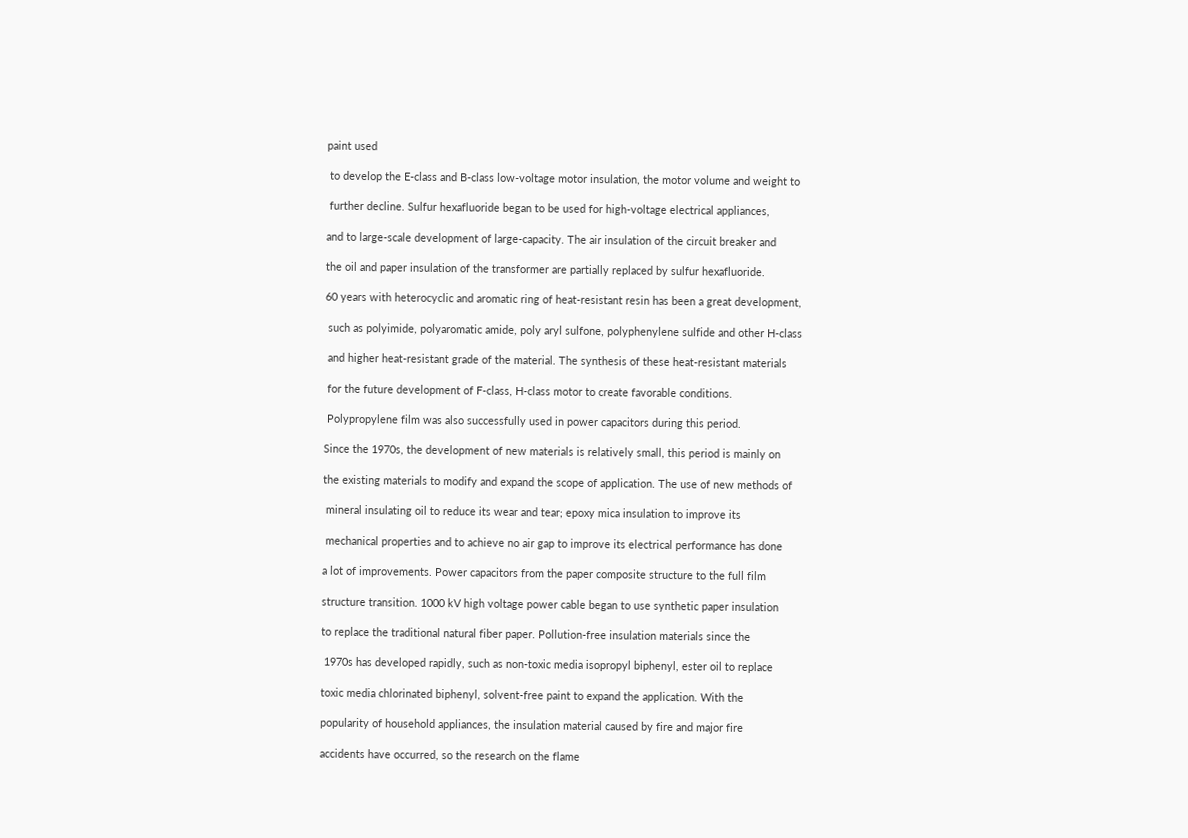paint used

 to develop the E-class and B-class low-voltage motor insulation, the motor volume and weight to

 further decline. Sulfur hexafluoride began to be used for high-voltage electrical appliances,

and to large-scale development of large-capacity. The air insulation of the circuit breaker and

the oil and paper insulation of the transformer are partially replaced by sulfur hexafluoride.

60 years with heterocyclic and aromatic ring of heat-resistant resin has been a great development,

 such as polyimide, polyaromatic amide, poly aryl sulfone, polyphenylene sulfide and other H-class

 and higher heat-resistant grade of the material. The synthesis of these heat-resistant materials

 for the future development of F-class, H-class motor to create favorable conditions.

 Polypropylene film was also successfully used in power capacitors during this period.

Since the 1970s, the development of new materials is relatively small, this period is mainly on

the existing materials to modify and expand the scope of application. The use of new methods of

 mineral insulating oil to reduce its wear and tear; epoxy mica insulation to improve its

 mechanical properties and to achieve no air gap to improve its electrical performance has done

a lot of improvements. Power capacitors from the paper composite structure to the full film

structure transition. 1000 kV high voltage power cable began to use synthetic paper insulation

to replace the traditional natural fiber paper. Pollution-free insulation materials since the

 1970s has developed rapidly, such as non-toxic media isopropyl biphenyl, ester oil to replace

toxic media chlorinated biphenyl, solvent-free paint to expand the application. With the

popularity of household appliances, the insulation material caused by fire and major fire

accidents have occurred, so the research on the flame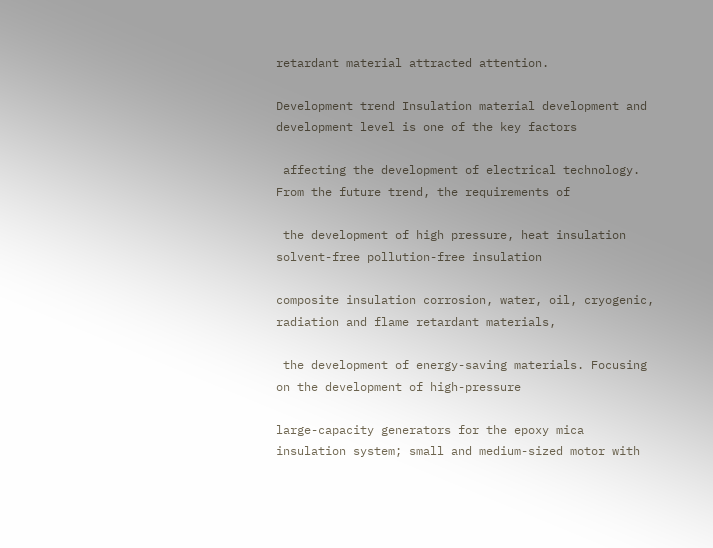retardant material attracted attention.

Development trend Insulation material development and development level is one of the key factors

 affecting the development of electrical technology. From the future trend, the requirements of

 the development of high pressure, heat insulation solvent-free pollution-free insulation

composite insulation corrosion, water, oil, cryogenic, radiation and flame retardant materials,

 the development of energy-saving materials. Focusing on the development of high-pressure

large-capacity generators for the epoxy mica insulation system; small and medium-sized motor with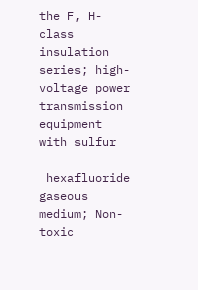the F, H-class insulation series; high-voltage power transmission equipment with sulfur

 hexafluoride gaseous medium; Non-toxic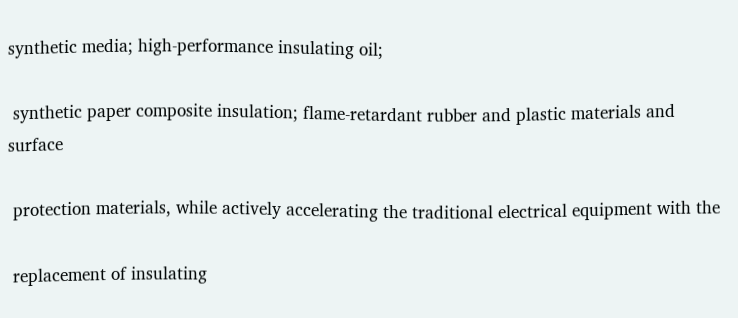synthetic media; high-performance insulating oil;

 synthetic paper composite insulation; flame-retardant rubber and plastic materials and surface

 protection materials, while actively accelerating the traditional electrical equipment with the

 replacement of insulating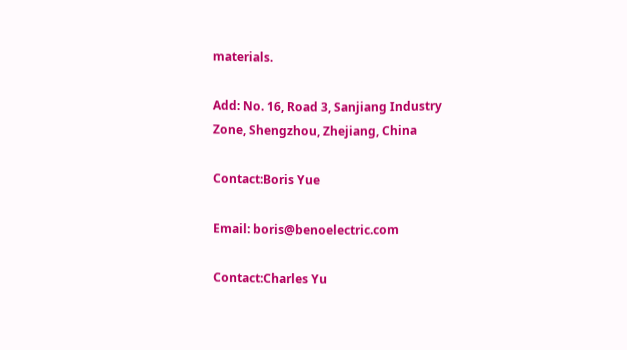materials.

Add: No. 16, Road 3, Sanjiang Industry Zone, Shengzhou, Zhejiang, China

Contact:Boris Yue

Email: boris@benoelectric.com

Contact:Charles Yu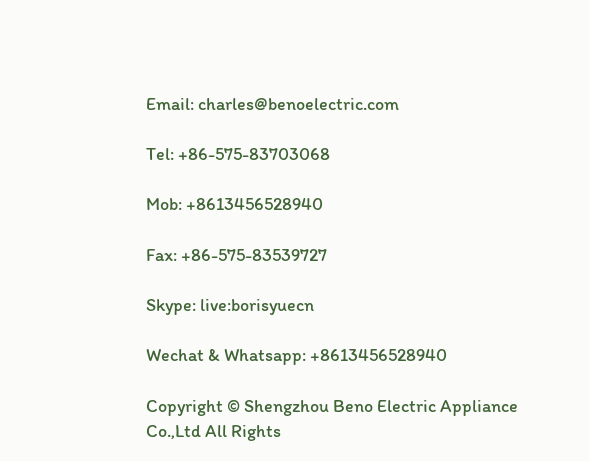Email: charles@benoelectric.com

Tel: +86-575-83703068

Mob: +8613456528940

Fax: +86-575-83539727

Skype: live:borisyuecn

Wechat & Whatsapp: +8613456528940

Copyright © Shengzhou Beno Electric Appliance Co.,Ltd All Rights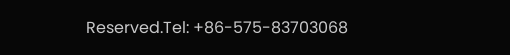Reserved.Tel: +86-575-83703068